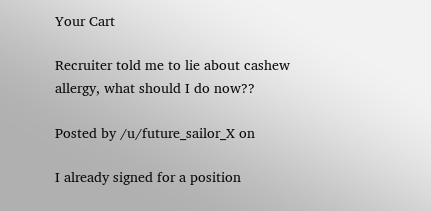Your Cart

Recruiter told me to lie about cashew allergy, what should I do now??

Posted by /u/future_sailor_X on

I already signed for a position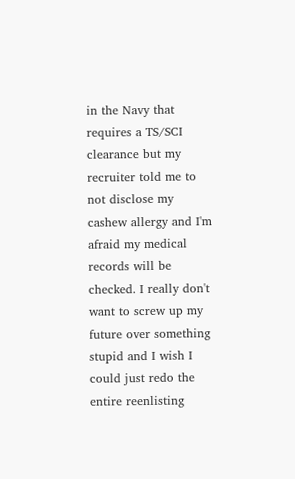in the Navy that requires a TS/SCI clearance but my recruiter told me to not disclose my cashew allergy and I'm afraid my medical records will be checked. I really don't want to screw up my future over something stupid and I wish I could just redo the entire reenlisting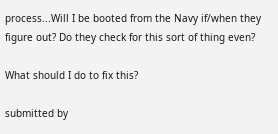process...Will I be booted from the Navy if/when they figure out? Do they check for this sort of thing even?

What should I do to fix this?

submitted by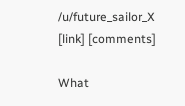/u/future_sailor_X
[link] [comments]

What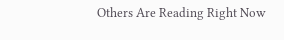Others Are Reading Right Now